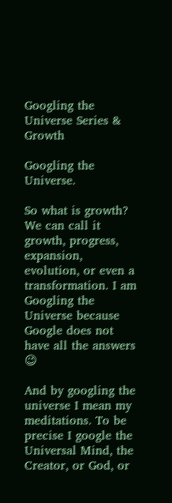Googling the Universe Series & Growth

Googling the Universe.

So what is growth? We can call it growth, progress, expansion, evolution, or even a transformation. I am Googling the Universe because Google does not have all the answers 😉

And by googling the universe I mean my meditations. To be precise I google the Universal Mind, the Creator, or God, or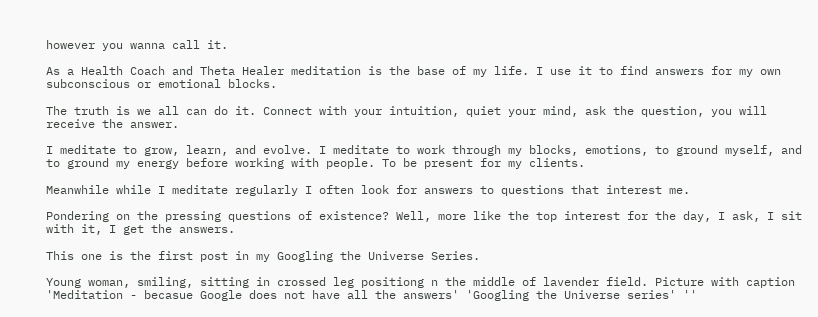however you wanna call it.

As a Health Coach and Theta Healer meditation is the base of my life. I use it to find answers for my own subconscious or emotional blocks.

The truth is we all can do it. Connect with your intuition, quiet your mind, ask the question, you will receive the answer.

I meditate to grow, learn, and evolve. I meditate to work through my blocks, emotions, to ground myself, and to ground my energy before working with people. To be present for my clients.

Meanwhile while I meditate regularly I often look for answers to questions that interest me.

Pondering on the pressing questions of existence? Well, more like the top interest for the day, I ask, I sit with it, I get the answers.

This one is the first post in my Googling the Universe Series.

Young woman, smiling, sitting in crossed leg positiong n the middle of lavender field. Picture with caption 'Meditation - becasue Google does not have all the answers' 'Googling the Universe series' ''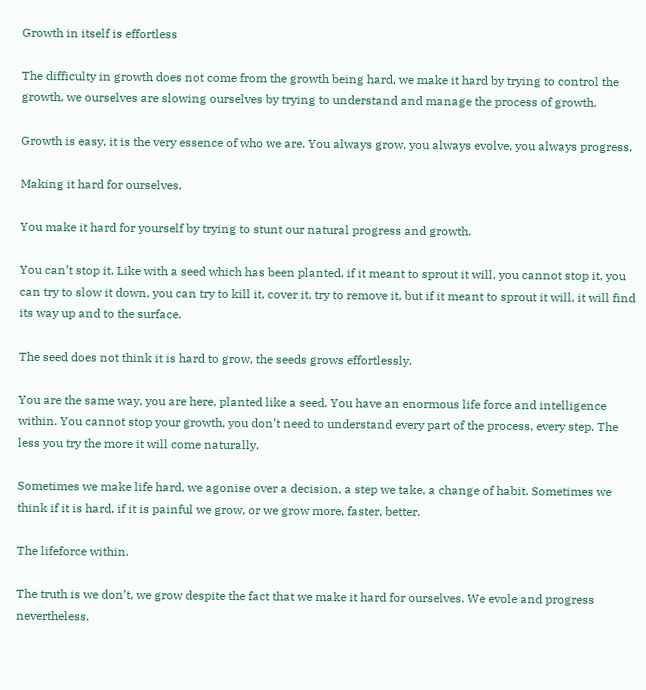Growth in itself is effortless

The difficulty in growth does not come from the growth being hard, we make it hard by trying to control the growth, we ourselves are slowing ourselves by trying to understand and manage the process of growth.

Growth is easy, it is the very essence of who we are. You always grow, you always evolve, you always progress.

Making it hard for ourselves.

You make it hard for yourself by trying to stunt our natural progress and growth.

You can’t stop it. Like with a seed which has been planted, if it meant to sprout it will, you cannot stop it, you can try to slow it down, you can try to kill it, cover it, try to remove it, but if it meant to sprout it will, it will find its way up and to the surface.

The seed does not think it is hard to grow, the seeds grows effortlessly.

You are the same way, you are here, planted like a seed. You have an enormous life force and intelligence within. You cannot stop your growth, you don’t need to understand every part of the process, every step. The less you try the more it will come naturally.

Sometimes we make life hard, we agonise over a decision, a step we take, a change of habit. Sometimes we think if it is hard, if it is painful we grow, or we grow more, faster, better.

The lifeforce within.

The truth is we don’t, we grow despite the fact that we make it hard for ourselves. We evole and progress nevertheless.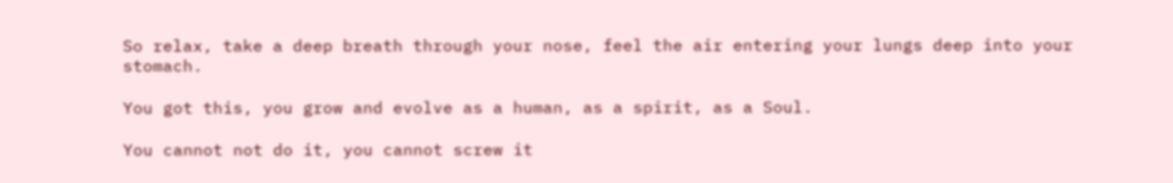So relax, take a deep breath through your nose, feel the air entering your lungs deep into your stomach.

You got this, you grow and evolve as a human, as a spirit, as a Soul.

You cannot not do it, you cannot screw it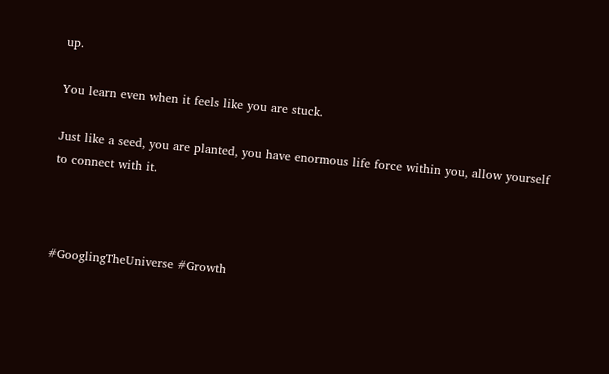up.

You learn even when it feels like you are stuck.

Just like a seed, you are planted, you have enormous life force within you, allow yourself to connect with it.



#GooglingTheUniverse #Growth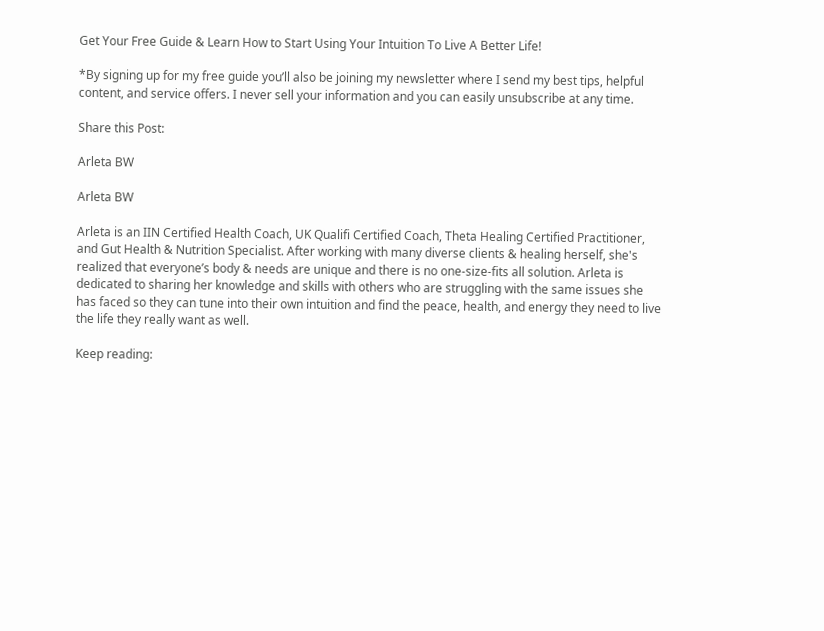Get Your Free Guide & Learn How to Start Using Your Intuition To Live A Better Life!

*By signing up for my free guide you’ll also be joining my newsletter where I send my best tips, helpful content, and service offers. I never sell your information and you can easily unsubscribe at any time.

Share this Post:

Arleta BW

Arleta BW

Arleta is an IIN Certified Health Coach, UK Qualifi Certified Coach, Theta Healing Certified Practitioner, and Gut Health & Nutrition Specialist. After working with many diverse clients & healing herself, she's realized that everyone’s body & needs are unique and there is no one-size-fits all solution. Arleta is dedicated to sharing her knowledge and skills with others who are struggling with the same issues she has faced so they can tune into their own intuition and find the peace, health, and energy they need to live the life they really want as well.

Keep reading: